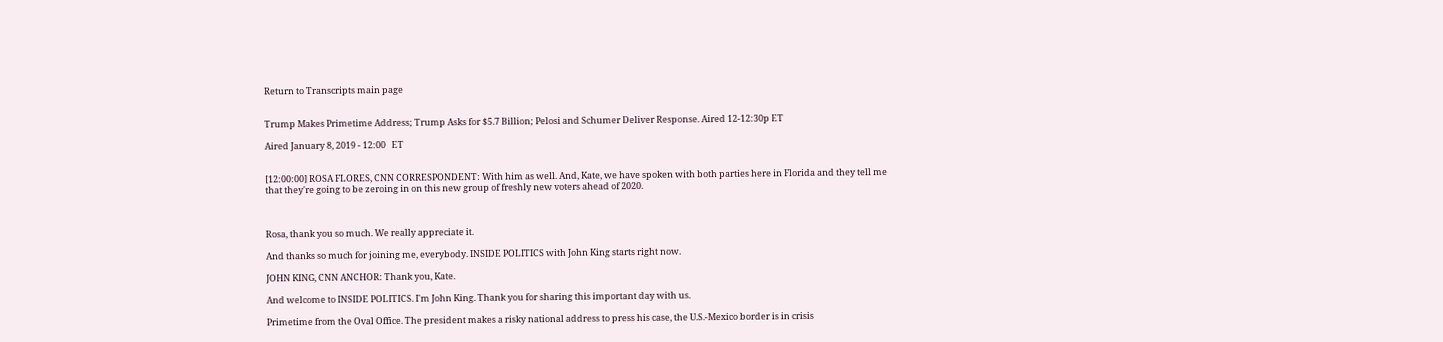Return to Transcripts main page


Trump Makes Primetime Address; Trump Asks for $5.7 Billion; Pelosi and Schumer Deliver Response. Aired 12-12:30p ET

Aired January 8, 2019 - 12:00   ET


[12:00:00] ROSA FLORES, CNN CORRESPONDENT: With him as well. And, Kate, we have spoken with both parties here in Florida and they tell me that they're going to be zeroing in on this new group of freshly new voters ahead of 2020.



Rosa, thank you so much. We really appreciate it.

And thanks so much for joining me, everybody. INSIDE POLITICS with John King starts right now.

JOHN KING, CNN ANCHOR: Thank you, Kate.

And welcome to INSIDE POLITICS. I'm John King. Thank you for sharing this important day with us.

Primetime from the Oval Office. The president makes a risky national address to press his case, the U.S.-Mexico border is in crisis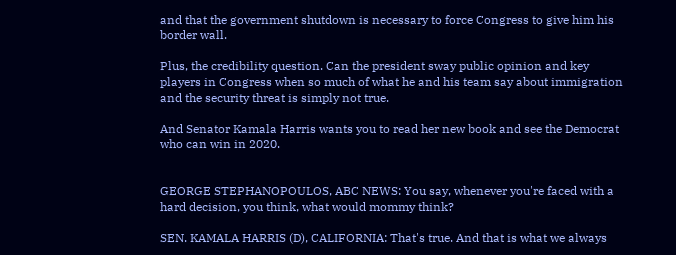and that the government shutdown is necessary to force Congress to give him his border wall.

Plus, the credibility question. Can the president sway public opinion and key players in Congress when so much of what he and his team say about immigration and the security threat is simply not true.

And Senator Kamala Harris wants you to read her new book and see the Democrat who can win in 2020.


GEORGE STEPHANOPOULOS, ABC NEWS: You say, whenever you're faced with a hard decision, you think, what would mommy think?

SEN. KAMALA HARRIS (D), CALIFORNIA: That's true. And that is what we always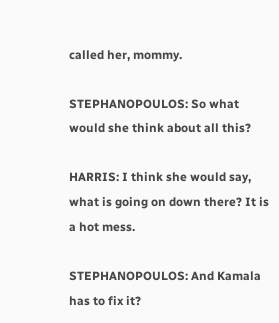called her, mommy.

STEPHANOPOULOS: So what would she think about all this?

HARRIS: I think she would say, what is going on down there? It is a hot mess.

STEPHANOPOULOS: And Kamala has to fix it?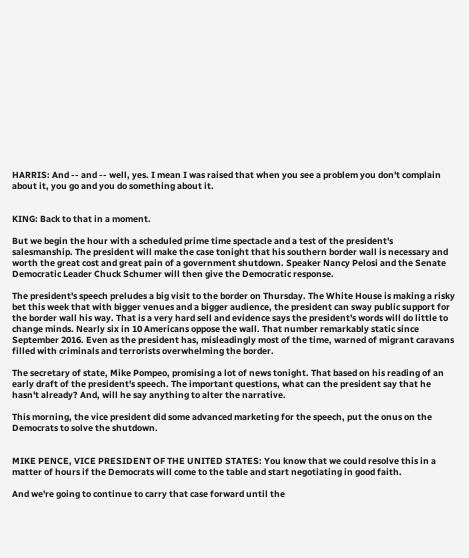HARRIS: And -- and -- well, yes. I mean I was raised that when you see a problem you don't complain about it, you go and you do something about it.


KING: Back to that in a moment.

But we begin the hour with a scheduled prime time spectacle and a test of the president's salesmanship. The president will make the case tonight that his southern border wall is necessary and worth the great cost and great pain of a government shutdown. Speaker Nancy Pelosi and the Senate Democratic Leader Chuck Schumer will then give the Democratic response.

The president's speech preludes a big visit to the border on Thursday. The White House is making a risky bet this week that with bigger venues and a bigger audience, the president can sway public support for the border wall his way. That is a very hard sell and evidence says the president's words will do little to change minds. Nearly six in 10 Americans oppose the wall. That number remarkably static since September 2016. Even as the president has, misleadingly most of the time, warned of migrant caravans filled with criminals and terrorists overwhelming the border.

The secretary of state, Mike Pompeo, promising a lot of news tonight. That based on his reading of an early draft of the president's speech. The important questions, what can the president say that he hasn't already? And, will he say anything to alter the narrative.

This morning, the vice president did some advanced marketing for the speech, put the onus on the Democrats to solve the shutdown.


MIKE PENCE, VICE PRESIDENT OF THE UNITED STATES: You know that we could resolve this in a matter of hours if the Democrats will come to the table and start negotiating in good faith.

And we're going to continue to carry that case forward until the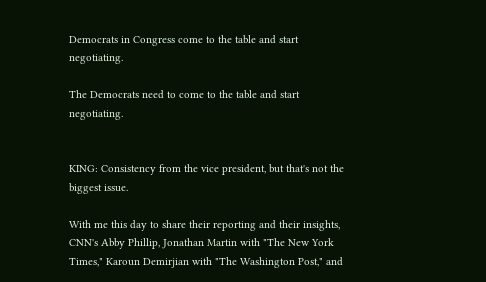Democrats in Congress come to the table and start negotiating.

The Democrats need to come to the table and start negotiating.


KING: Consistency from the vice president, but that's not the biggest issue.

With me this day to share their reporting and their insights, CNN's Abby Phillip, Jonathan Martin with "The New York Times," Karoun Demirjian with "The Washington Post," and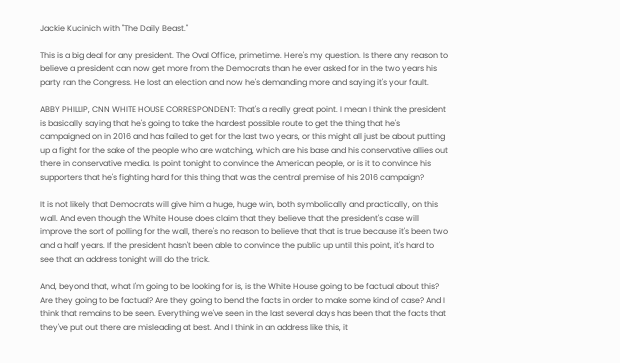Jackie Kucinich with "The Daily Beast."

This is a big deal for any president. The Oval Office, primetime. Here's my question. Is there any reason to believe a president can now get more from the Democrats than he ever asked for in the two years his party ran the Congress. He lost an election and now he's demanding more and saying it's your fault.

ABBY PHILLIP, CNN WHITE HOUSE CORRESPONDENT: That's a really great point. I mean I think the president is basically saying that he's going to take the hardest possible route to get the thing that he's campaigned on in 2016 and has failed to get for the last two years, or this might all just be about putting up a fight for the sake of the people who are watching, which are his base and his conservative allies out there in conservative media. Is point tonight to convince the American people, or is it to convince his supporters that he's fighting hard for this thing that was the central premise of his 2016 campaign?

It is not likely that Democrats will give him a huge, huge win, both symbolically and practically, on this wall. And even though the White House does claim that they believe that the president's case will improve the sort of polling for the wall, there's no reason to believe that that is true because it's been two and a half years. If the president hasn't been able to convince the public up until this point, it's hard to see that an address tonight will do the trick.

And, beyond that, what I'm going to be looking for is, is the White House going to be factual about this? Are they going to be factual? Are they going to bend the facts in order to make some kind of case? And I think that remains to be seen. Everything we've seen in the last several days has been that the facts that they've put out there are misleading at best. And I think in an address like this, it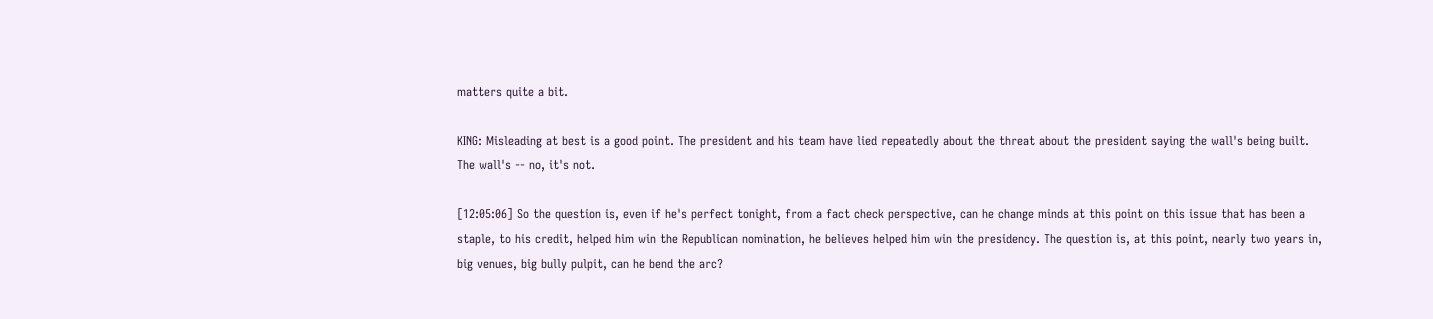matters quite a bit.

KING: Misleading at best is a good point. The president and his team have lied repeatedly about the threat about the president saying the wall's being built. The wall's -- no, it's not.

[12:05:06] So the question is, even if he's perfect tonight, from a fact check perspective, can he change minds at this point on this issue that has been a staple, to his credit, helped him win the Republican nomination, he believes helped him win the presidency. The question is, at this point, nearly two years in, big venues, big bully pulpit, can he bend the arc?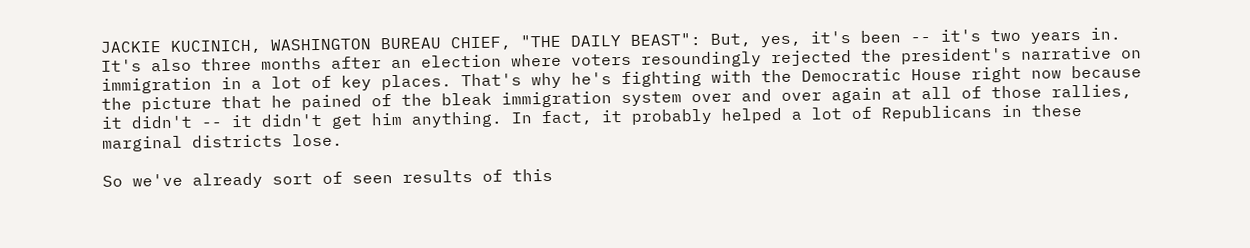JACKIE KUCINICH, WASHINGTON BUREAU CHIEF, "THE DAILY BEAST": But, yes, it's been -- it's two years in. It's also three months after an election where voters resoundingly rejected the president's narrative on immigration in a lot of key places. That's why he's fighting with the Democratic House right now because the picture that he pained of the bleak immigration system over and over again at all of those rallies, it didn't -- it didn't get him anything. In fact, it probably helped a lot of Republicans in these marginal districts lose.

So we've already sort of seen results of this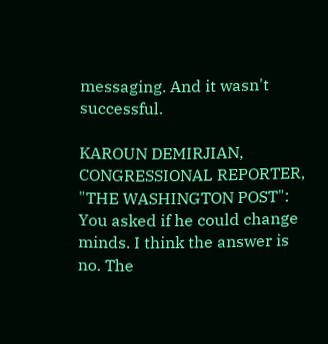messaging. And it wasn't successful.

KAROUN DEMIRJIAN, CONGRESSIONAL REPORTER, "THE WASHINGTON POST": You asked if he could change minds. I think the answer is no. The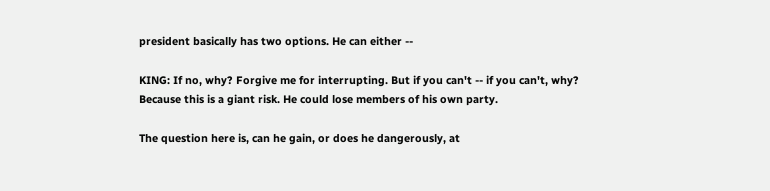president basically has two options. He can either --

KING: If no, why? Forgive me for interrupting. But if you can't -- if you can't, why? Because this is a giant risk. He could lose members of his own party.

The question here is, can he gain, or does he dangerously, at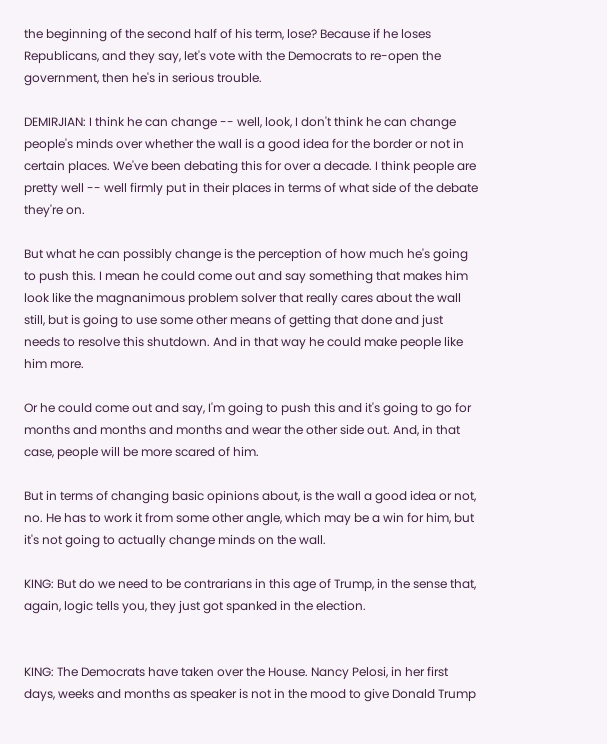the beginning of the second half of his term, lose? Because if he loses Republicans, and they say, let's vote with the Democrats to re-open the government, then he's in serious trouble.

DEMIRJIAN: I think he can change -- well, look, I don't think he can change people's minds over whether the wall is a good idea for the border or not in certain places. We've been debating this for over a decade. I think people are pretty well -- well firmly put in their places in terms of what side of the debate they're on.

But what he can possibly change is the perception of how much he's going to push this. I mean he could come out and say something that makes him look like the magnanimous problem solver that really cares about the wall still, but is going to use some other means of getting that done and just needs to resolve this shutdown. And in that way he could make people like him more.

Or he could come out and say, I'm going to push this and it's going to go for months and months and months and wear the other side out. And, in that case, people will be more scared of him.

But in terms of changing basic opinions about, is the wall a good idea or not, no. He has to work it from some other angle, which may be a win for him, but it's not going to actually change minds on the wall.

KING: But do we need to be contrarians in this age of Trump, in the sense that, again, logic tells you, they just got spanked in the election.


KING: The Democrats have taken over the House. Nancy Pelosi, in her first days, weeks and months as speaker is not in the mood to give Donald Trump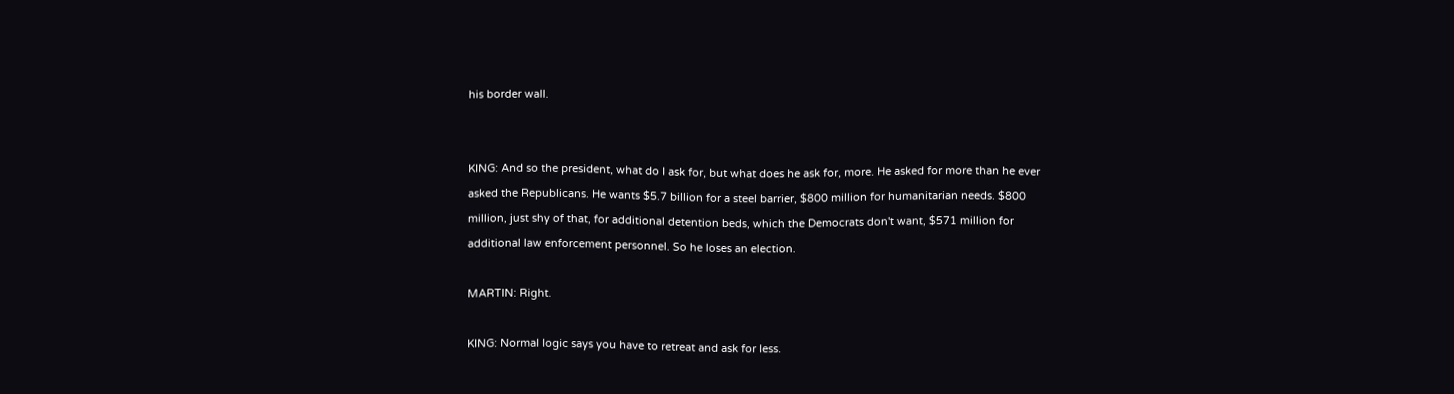his border wall.


KING: And so the president, what do I ask for, but what does he ask for, more. He asked for more than he ever asked the Republicans. He wants $5.7 billion for a steel barrier, $800 million for humanitarian needs. $800 million, just shy of that, for additional detention beds, which the Democrats don't want, $571 million for additional law enforcement personnel. So he loses an election.

MARTIN: Right.

KING: Normal logic says you have to retreat and ask for less.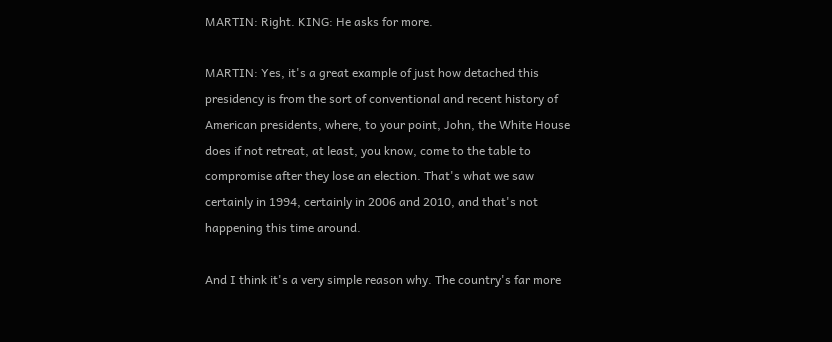MARTIN: Right. KING: He asks for more.

MARTIN: Yes, it's a great example of just how detached this presidency is from the sort of conventional and recent history of American presidents, where, to your point, John, the White House does if not retreat, at least, you know, come to the table to compromise after they lose an election. That's what we saw certainly in 1994, certainly in 2006 and 2010, and that's not happening this time around.

And I think it's a very simple reason why. The country's far more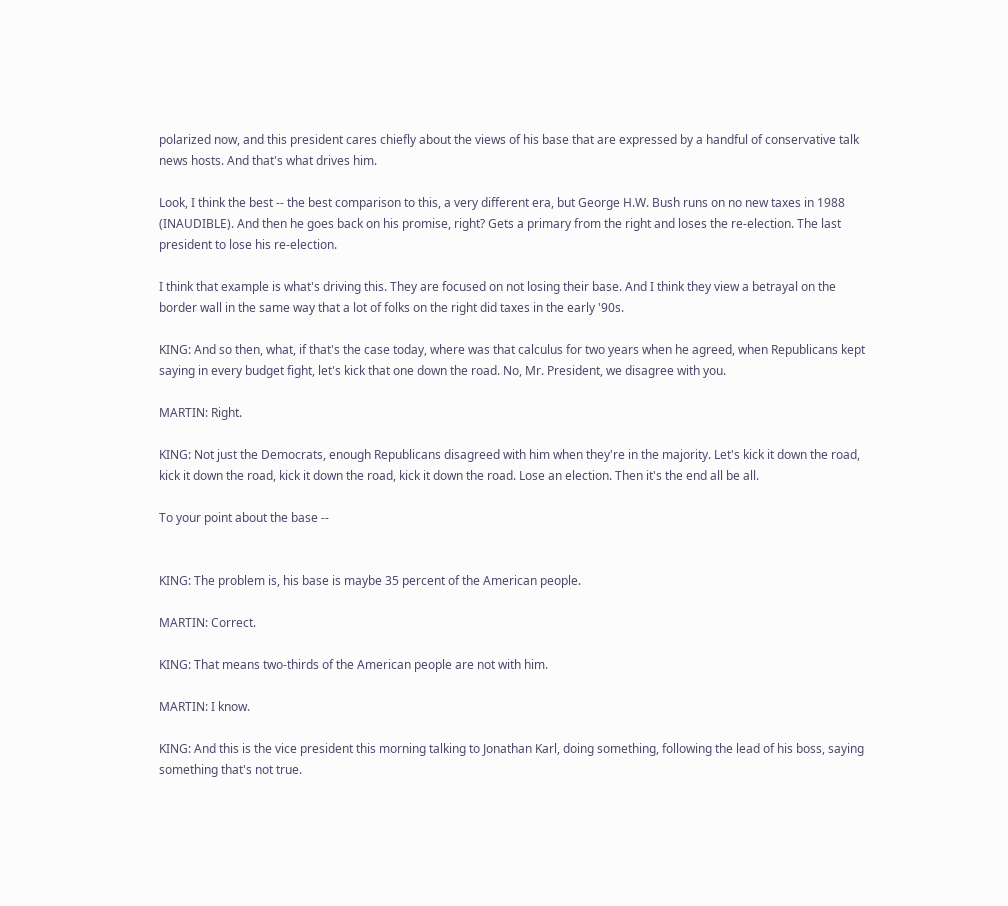polarized now, and this president cares chiefly about the views of his base that are expressed by a handful of conservative talk news hosts. And that's what drives him.

Look, I think the best -- the best comparison to this, a very different era, but George H.W. Bush runs on no new taxes in 1988 (INAUDIBLE). And then he goes back on his promise, right? Gets a primary from the right and loses the re-election. The last president to lose his re-election.

I think that example is what's driving this. They are focused on not losing their base. And I think they view a betrayal on the border wall in the same way that a lot of folks on the right did taxes in the early '90s.

KING: And so then, what, if that's the case today, where was that calculus for two years when he agreed, when Republicans kept saying in every budget fight, let's kick that one down the road. No, Mr. President, we disagree with you.

MARTIN: Right.

KING: Not just the Democrats, enough Republicans disagreed with him when they're in the majority. Let's kick it down the road, kick it down the road, kick it down the road, kick it down the road. Lose an election. Then it's the end all be all.

To your point about the base --


KING: The problem is, his base is maybe 35 percent of the American people.

MARTIN: Correct.

KING: That means two-thirds of the American people are not with him.

MARTIN: I know.

KING: And this is the vice president this morning talking to Jonathan Karl, doing something, following the lead of his boss, saying something that's not true.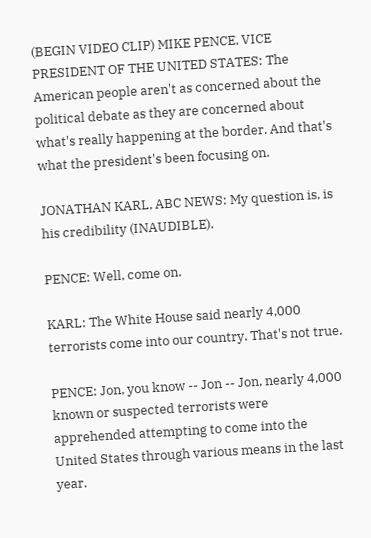(BEGIN VIDEO CLIP) MIKE PENCE, VICE PRESIDENT OF THE UNITED STATES: The American people aren't as concerned about the political debate as they are concerned about what's really happening at the border. And that's what the president's been focusing on.

JONATHAN KARL, ABC NEWS: My question is, is his credibility (INAUDIBLE).

PENCE: Well, come on.

KARL: The White House said nearly 4,000 terrorists come into our country. That's not true.

PENCE: Jon, you know -- Jon -- Jon, nearly 4,000 known or suspected terrorists were apprehended attempting to come into the United States through various means in the last year.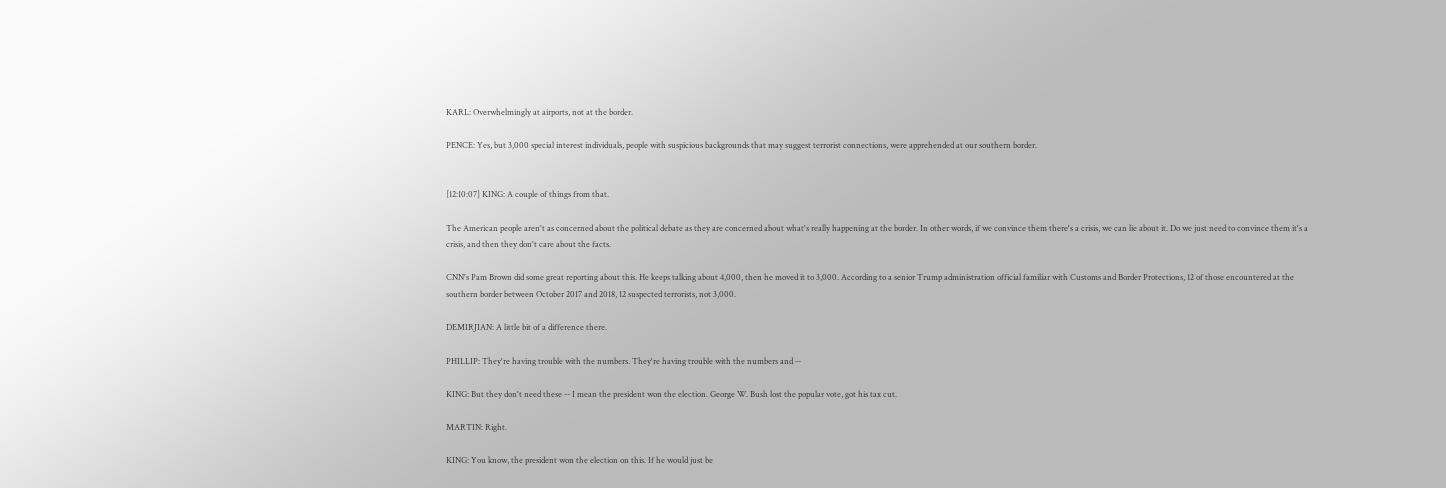KARL: Overwhelmingly at airports, not at the border.

PENCE: Yes, but 3,000 special interest individuals, people with suspicious backgrounds that may suggest terrorist connections, were apprehended at our southern border.


[12:10:07] KING: A couple of things from that.

The American people aren't as concerned about the political debate as they are concerned about what's really happening at the border. In other words, if we convince them there's a crisis, we can lie about it. Do we just need to convince them it's a crisis, and then they don't care about the facts.

CNN's Pam Brown did some great reporting about this. He keeps talking about 4,000, then he moved it to 3,000. According to a senior Trump administration official familiar with Customs and Border Protections, 12 of those encountered at the southern border between October 2017 and 2018, 12 suspected terrorists, not 3,000.

DEMIRJIAN: A little bit of a difference there.

PHILLIP: They're having trouble with the numbers. They're having trouble with the numbers and --

KING: But they don't need these -- I mean the president won the election. George W. Bush lost the popular vote, got his tax cut.

MARTIN: Right.

KING: You know, the president won the election on this. If he would just be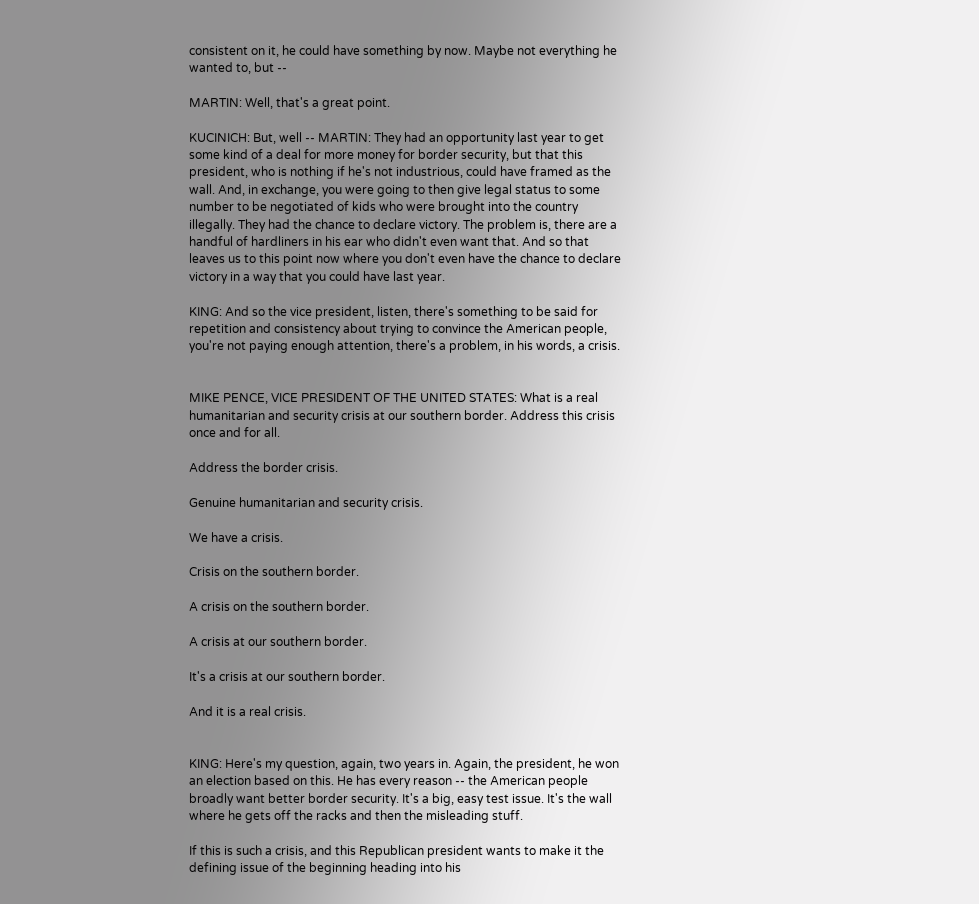consistent on it, he could have something by now. Maybe not everything he wanted to, but --

MARTIN: Well, that's a great point.

KUCINICH: But, well -- MARTIN: They had an opportunity last year to get some kind of a deal for more money for border security, but that this president, who is nothing if he's not industrious, could have framed as the wall. And, in exchange, you were going to then give legal status to some number to be negotiated of kids who were brought into the country illegally. They had the chance to declare victory. The problem is, there are a handful of hardliners in his ear who didn't even want that. And so that leaves us to this point now where you don't even have the chance to declare victory in a way that you could have last year.

KING: And so the vice president, listen, there's something to be said for repetition and consistency about trying to convince the American people, you're not paying enough attention, there's a problem, in his words, a crisis.


MIKE PENCE, VICE PRESIDENT OF THE UNITED STATES: What is a real humanitarian and security crisis at our southern border. Address this crisis once and for all.

Address the border crisis.

Genuine humanitarian and security crisis.

We have a crisis.

Crisis on the southern border.

A crisis on the southern border.

A crisis at our southern border.

It's a crisis at our southern border.

And it is a real crisis.


KING: Here's my question, again, two years in. Again, the president, he won an election based on this. He has every reason -- the American people broadly want better border security. It's a big, easy test issue. It's the wall where he gets off the racks and then the misleading stuff.

If this is such a crisis, and this Republican president wants to make it the defining issue of the beginning heading into his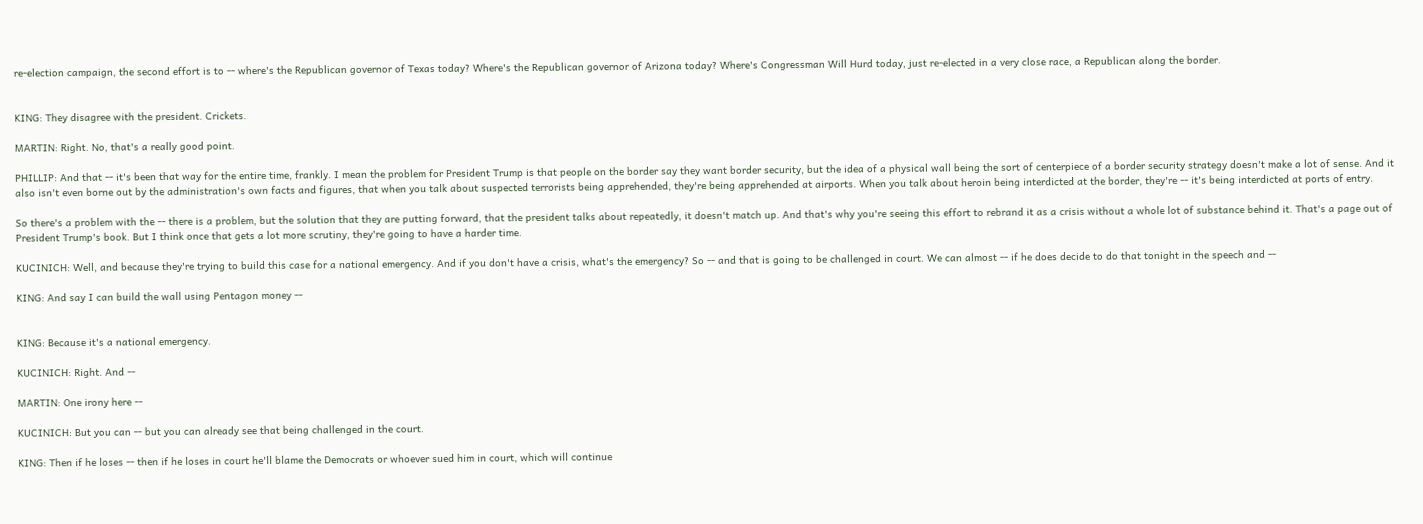re-election campaign, the second effort is to -- where's the Republican governor of Texas today? Where's the Republican governor of Arizona today? Where's Congressman Will Hurd today, just re-elected in a very close race, a Republican along the border.


KING: They disagree with the president. Crickets.

MARTIN: Right. No, that's a really good point.

PHILLIP: And that -- it's been that way for the entire time, frankly. I mean the problem for President Trump is that people on the border say they want border security, but the idea of a physical wall being the sort of centerpiece of a border security strategy doesn't make a lot of sense. And it also isn't even borne out by the administration's own facts and figures, that when you talk about suspected terrorists being apprehended, they're being apprehended at airports. When you talk about heroin being interdicted at the border, they're -- it's being interdicted at ports of entry.

So there's a problem with the -- there is a problem, but the solution that they are putting forward, that the president talks about repeatedly, it doesn't match up. And that's why you're seeing this effort to rebrand it as a crisis without a whole lot of substance behind it. That's a page out of President Trump's book. But I think once that gets a lot more scrutiny, they're going to have a harder time.

KUCINICH: Well, and because they're trying to build this case for a national emergency. And if you don't have a crisis, what's the emergency? So -- and that is going to be challenged in court. We can almost -- if he does decide to do that tonight in the speech and --

KING: And say I can build the wall using Pentagon money --


KING: Because it's a national emergency.

KUCINICH: Right. And --

MARTIN: One irony here --

KUCINICH: But you can -- but you can already see that being challenged in the court.

KING: Then if he loses -- then if he loses in court he'll blame the Democrats or whoever sued him in court, which will continue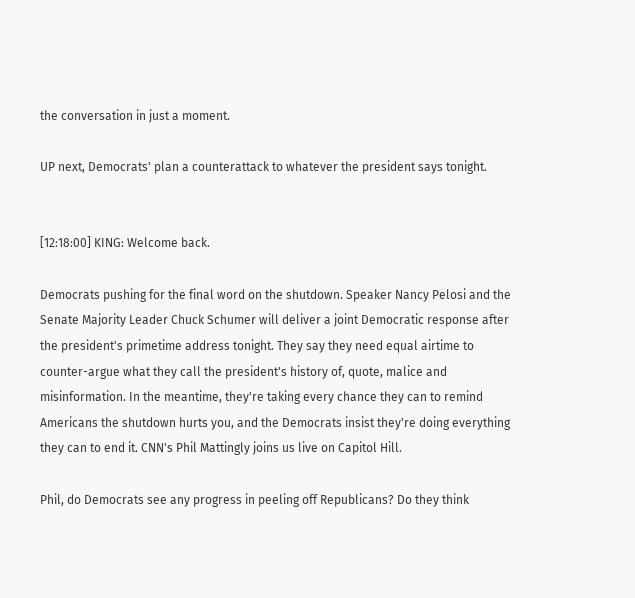the conversation in just a moment.

UP next, Democrats' plan a counterattack to whatever the president says tonight.


[12:18:00] KING: Welcome back.

Democrats pushing for the final word on the shutdown. Speaker Nancy Pelosi and the Senate Majority Leader Chuck Schumer will deliver a joint Democratic response after the president's primetime address tonight. They say they need equal airtime to counter-argue what they call the president's history of, quote, malice and misinformation. In the meantime, they're taking every chance they can to remind Americans the shutdown hurts you, and the Democrats insist they're doing everything they can to end it. CNN's Phil Mattingly joins us live on Capitol Hill.

Phil, do Democrats see any progress in peeling off Republicans? Do they think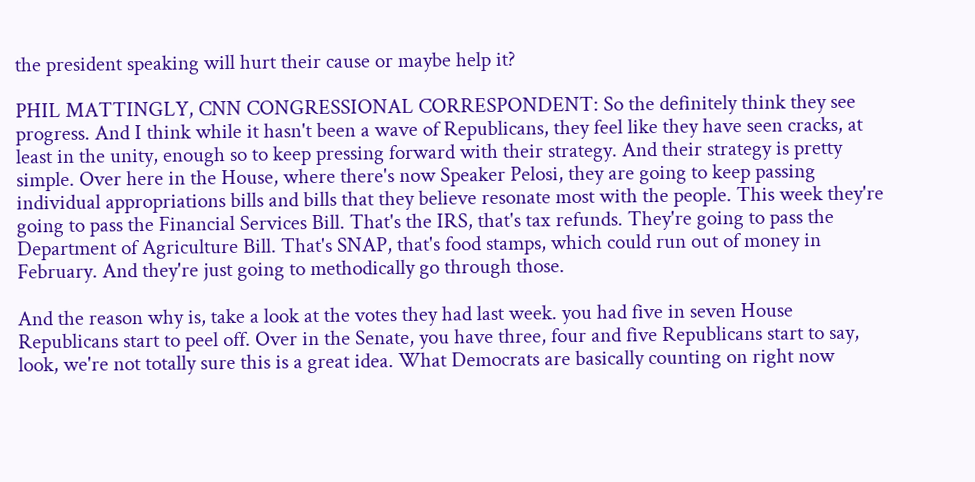the president speaking will hurt their cause or maybe help it?

PHIL MATTINGLY, CNN CONGRESSIONAL CORRESPONDENT: So the definitely think they see progress. And I think while it hasn't been a wave of Republicans, they feel like they have seen cracks, at least in the unity, enough so to keep pressing forward with their strategy. And their strategy is pretty simple. Over here in the House, where there's now Speaker Pelosi, they are going to keep passing individual appropriations bills and bills that they believe resonate most with the people. This week they're going to pass the Financial Services Bill. That's the IRS, that's tax refunds. They're going to pass the Department of Agriculture Bill. That's SNAP, that's food stamps, which could run out of money in February. And they're just going to methodically go through those.

And the reason why is, take a look at the votes they had last week. you had five in seven House Republicans start to peel off. Over in the Senate, you have three, four and five Republicans start to say, look, we're not totally sure this is a great idea. What Democrats are basically counting on right now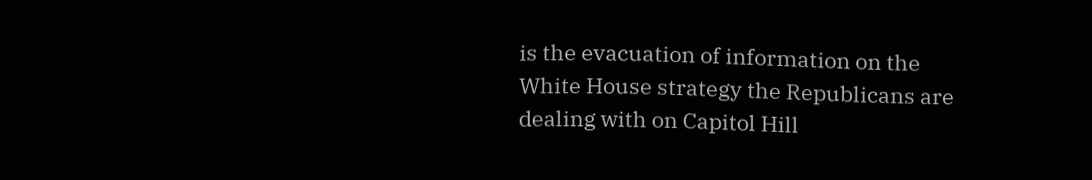is the evacuation of information on the White House strategy the Republicans are dealing with on Capitol Hill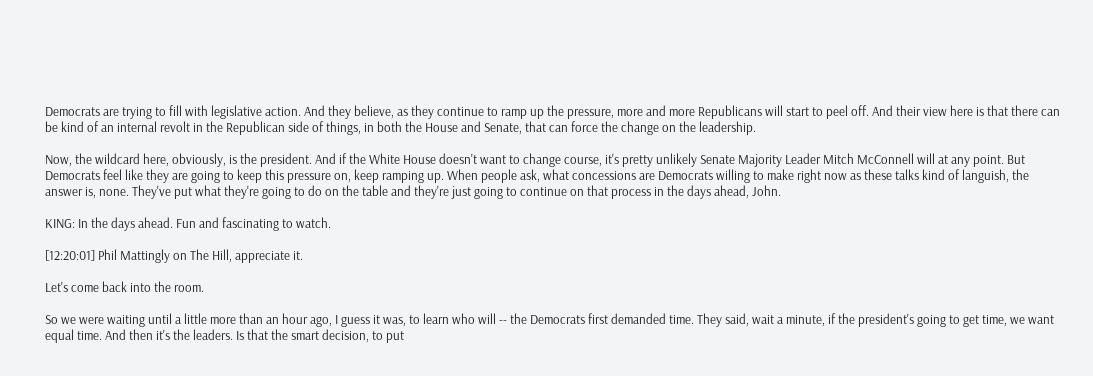Democrats are trying to fill with legislative action. And they believe, as they continue to ramp up the pressure, more and more Republicans will start to peel off. And their view here is that there can be kind of an internal revolt in the Republican side of things, in both the House and Senate, that can force the change on the leadership.

Now, the wildcard here, obviously, is the president. And if the White House doesn't want to change course, it's pretty unlikely Senate Majority Leader Mitch McConnell will at any point. But Democrats feel like they are going to keep this pressure on, keep ramping up. When people ask, what concessions are Democrats willing to make right now as these talks kind of languish, the answer is, none. They've put what they're going to do on the table and they're just going to continue on that process in the days ahead, John.

KING: In the days ahead. Fun and fascinating to watch.

[12:20:01] Phil Mattingly on The Hill, appreciate it.

Let's come back into the room.

So we were waiting until a little more than an hour ago, I guess it was, to learn who will -- the Democrats first demanded time. They said, wait a minute, if the president's going to get time, we want equal time. And then it's the leaders. Is that the smart decision, to put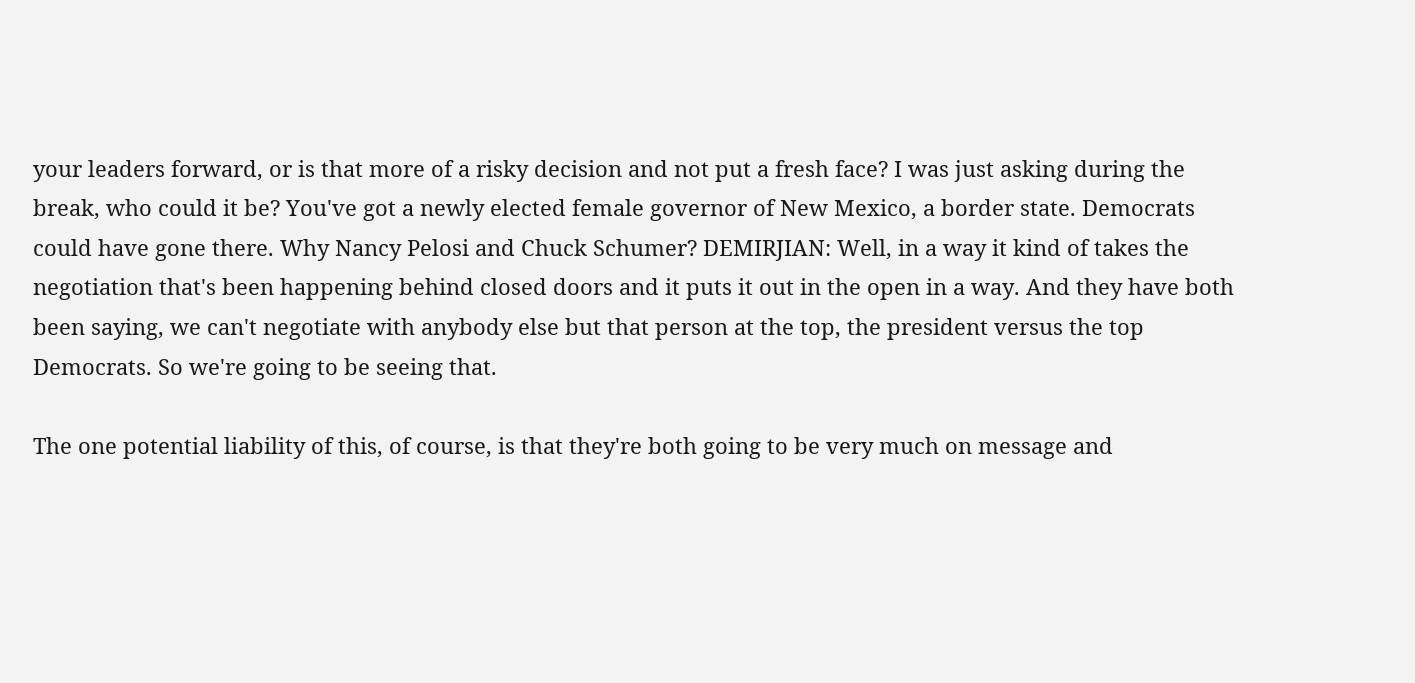your leaders forward, or is that more of a risky decision and not put a fresh face? I was just asking during the break, who could it be? You've got a newly elected female governor of New Mexico, a border state. Democrats could have gone there. Why Nancy Pelosi and Chuck Schumer? DEMIRJIAN: Well, in a way it kind of takes the negotiation that's been happening behind closed doors and it puts it out in the open in a way. And they have both been saying, we can't negotiate with anybody else but that person at the top, the president versus the top Democrats. So we're going to be seeing that.

The one potential liability of this, of course, is that they're both going to be very much on message and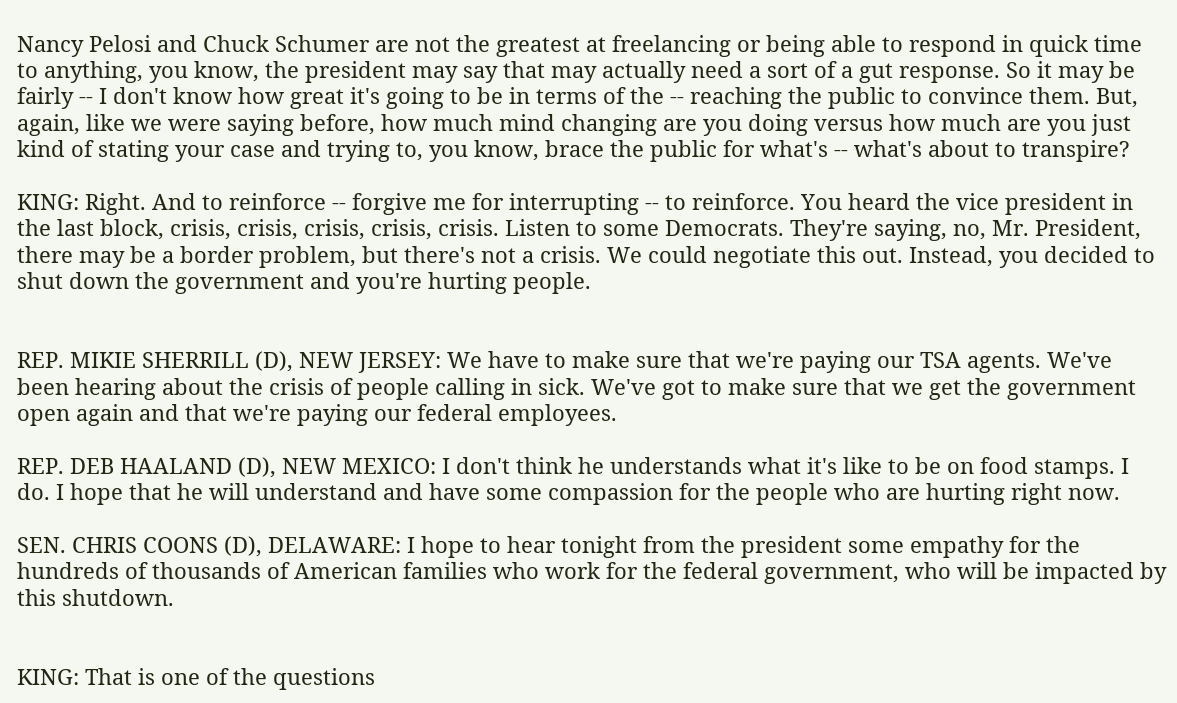Nancy Pelosi and Chuck Schumer are not the greatest at freelancing or being able to respond in quick time to anything, you know, the president may say that may actually need a sort of a gut response. So it may be fairly -- I don't know how great it's going to be in terms of the -- reaching the public to convince them. But, again, like we were saying before, how much mind changing are you doing versus how much are you just kind of stating your case and trying to, you know, brace the public for what's -- what's about to transpire?

KING: Right. And to reinforce -- forgive me for interrupting -- to reinforce. You heard the vice president in the last block, crisis, crisis, crisis, crisis, crisis. Listen to some Democrats. They're saying, no, Mr. President, there may be a border problem, but there's not a crisis. We could negotiate this out. Instead, you decided to shut down the government and you're hurting people.


REP. MIKIE SHERRILL (D), NEW JERSEY: We have to make sure that we're paying our TSA agents. We've been hearing about the crisis of people calling in sick. We've got to make sure that we get the government open again and that we're paying our federal employees.

REP. DEB HAALAND (D), NEW MEXICO: I don't think he understands what it's like to be on food stamps. I do. I hope that he will understand and have some compassion for the people who are hurting right now.

SEN. CHRIS COONS (D), DELAWARE: I hope to hear tonight from the president some empathy for the hundreds of thousands of American families who work for the federal government, who will be impacted by this shutdown.


KING: That is one of the questions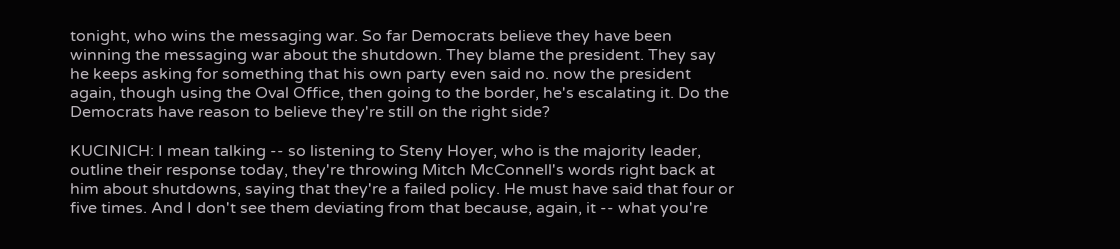tonight, who wins the messaging war. So far Democrats believe they have been winning the messaging war about the shutdown. They blame the president. They say he keeps asking for something that his own party even said no. now the president again, though using the Oval Office, then going to the border, he's escalating it. Do the Democrats have reason to believe they're still on the right side?

KUCINICH: I mean talking -- so listening to Steny Hoyer, who is the majority leader, outline their response today, they're throwing Mitch McConnell's words right back at him about shutdowns, saying that they're a failed policy. He must have said that four or five times. And I don't see them deviating from that because, again, it -- what you're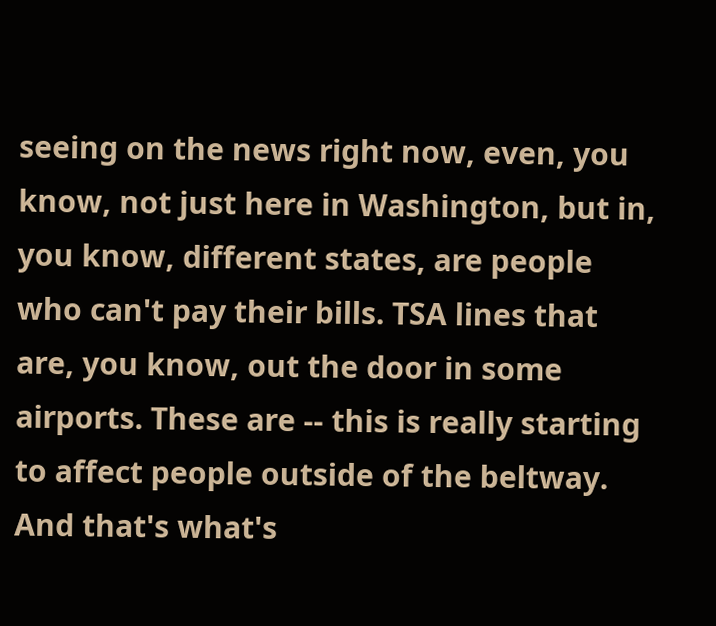seeing on the news right now, even, you know, not just here in Washington, but in, you know, different states, are people who can't pay their bills. TSA lines that are, you know, out the door in some airports. These are -- this is really starting to affect people outside of the beltway. And that's what's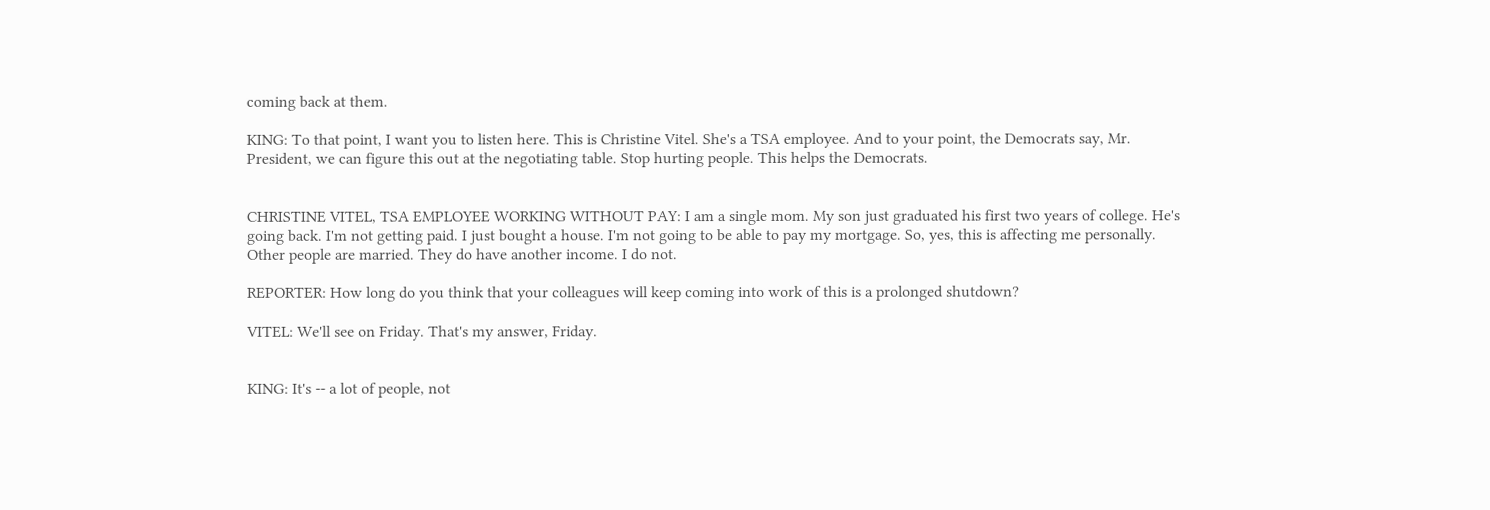coming back at them.

KING: To that point, I want you to listen here. This is Christine Vitel. She's a TSA employee. And to your point, the Democrats say, Mr. President, we can figure this out at the negotiating table. Stop hurting people. This helps the Democrats.


CHRISTINE VITEL, TSA EMPLOYEE WORKING WITHOUT PAY: I am a single mom. My son just graduated his first two years of college. He's going back. I'm not getting paid. I just bought a house. I'm not going to be able to pay my mortgage. So, yes, this is affecting me personally. Other people are married. They do have another income. I do not.

REPORTER: How long do you think that your colleagues will keep coming into work of this is a prolonged shutdown?

VITEL: We'll see on Friday. That's my answer, Friday.


KING: It's -- a lot of people, not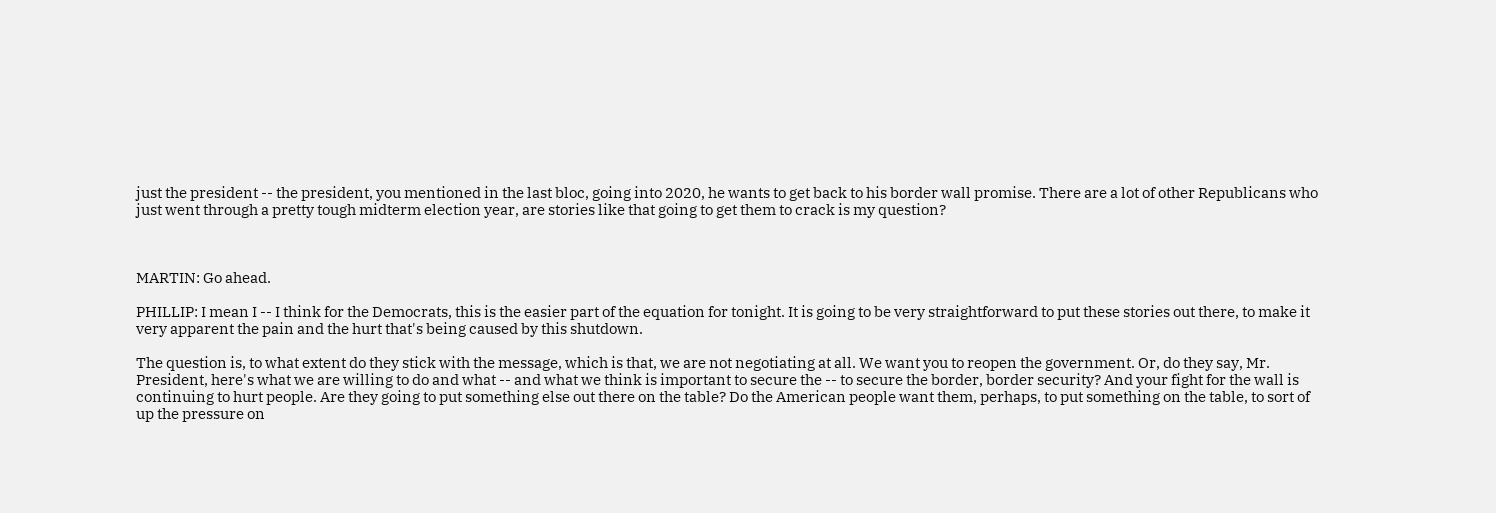just the president -- the president, you mentioned in the last bloc, going into 2020, he wants to get back to his border wall promise. There are a lot of other Republicans who just went through a pretty tough midterm election year, are stories like that going to get them to crack is my question?



MARTIN: Go ahead.

PHILLIP: I mean I -- I think for the Democrats, this is the easier part of the equation for tonight. It is going to be very straightforward to put these stories out there, to make it very apparent the pain and the hurt that's being caused by this shutdown.

The question is, to what extent do they stick with the message, which is that, we are not negotiating at all. We want you to reopen the government. Or, do they say, Mr. President, here's what we are willing to do and what -- and what we think is important to secure the -- to secure the border, border security? And your fight for the wall is continuing to hurt people. Are they going to put something else out there on the table? Do the American people want them, perhaps, to put something on the table, to sort of up the pressure on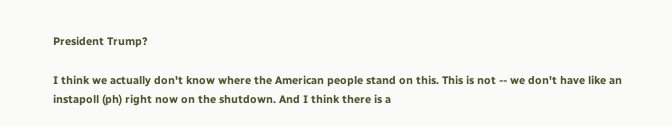President Trump?

I think we actually don't know where the American people stand on this. This is not -- we don't have like an instapoll (ph) right now on the shutdown. And I think there is a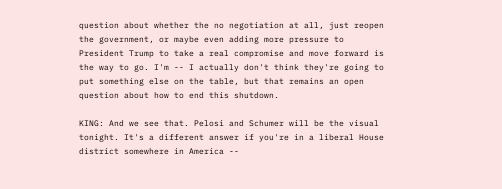question about whether the no negotiation at all, just reopen the government, or maybe even adding more pressure to President Trump to take a real compromise and move forward is the way to go. I'm -- I actually don't think they're going to put something else on the table, but that remains an open question about how to end this shutdown.

KING: And we see that. Pelosi and Schumer will be the visual tonight. It's a different answer if you're in a liberal House district somewhere in America --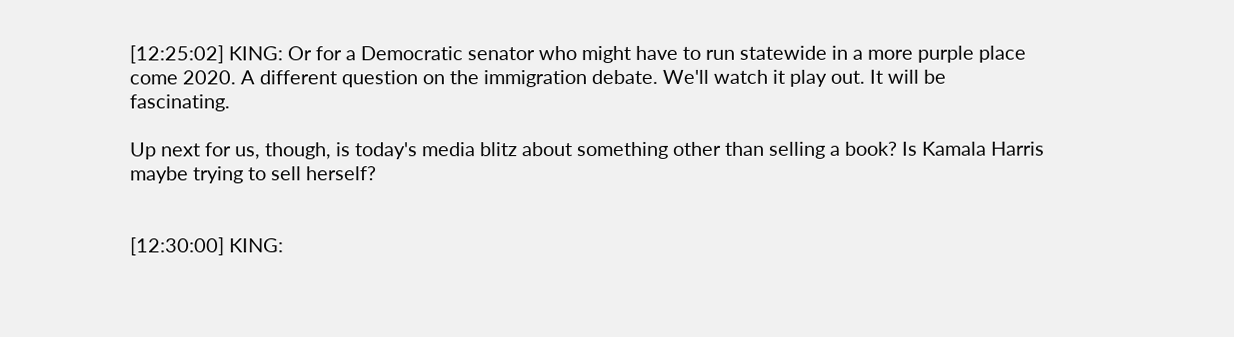[12:25:02] KING: Or for a Democratic senator who might have to run statewide in a more purple place come 2020. A different question on the immigration debate. We'll watch it play out. It will be fascinating.

Up next for us, though, is today's media blitz about something other than selling a book? Is Kamala Harris maybe trying to sell herself?


[12:30:00] KING: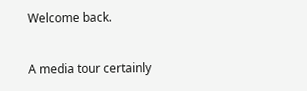Welcome back.

A media tour certainly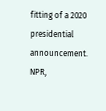fitting of a 2020 presidential announcement. NPR,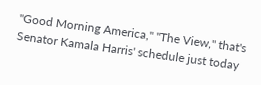"Good Morning America," "The View," that's Senator Kamala Harris' schedule just today